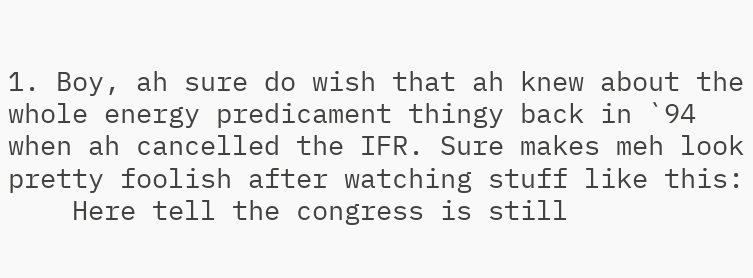1. Boy, ah sure do wish that ah knew about the whole energy predicament thingy back in `94 when ah cancelled the IFR. Sure makes meh look pretty foolish after watching stuff like this:
    Here tell the congress is still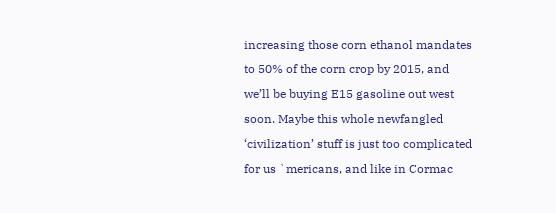increasing those corn ethanol mandates to 50% of the corn crop by 2015, and we’ll be buying E15 gasoline out west soon. Maybe this whole newfangled ‘civilization’ stuff is just too complicated for us `mericans, and like in Cormac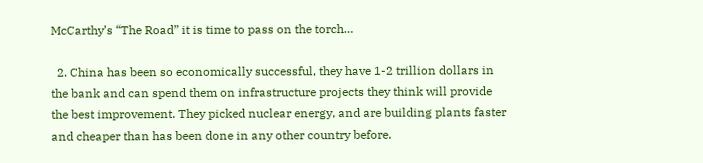McCarthy’s “The Road” it is time to pass on the torch…

  2. China has been so economically successful, they have 1-2 trillion dollars in the bank and can spend them on infrastructure projects they think will provide the best improvement. They picked nuclear energy, and are building plants faster and cheaper than has been done in any other country before.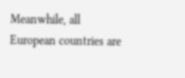Meanwhile, all European countries are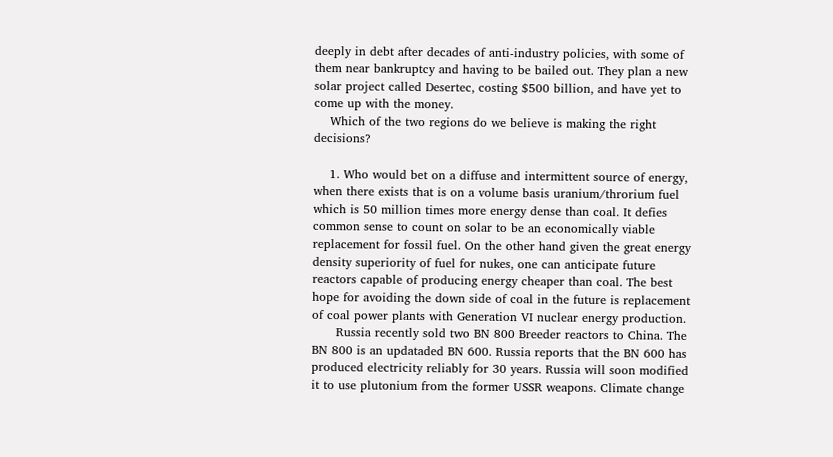deeply in debt after decades of anti-industry policies, with some of them near bankruptcy and having to be bailed out. They plan a new solar project called Desertec, costing $500 billion, and have yet to come up with the money.
    Which of the two regions do we believe is making the right decisions?

    1. Who would bet on a diffuse and intermittent source of energy, when there exists that is on a volume basis uranium/throrium fuel which is 50 million times more energy dense than coal. It defies common sense to count on solar to be an economically viable replacement for fossil fuel. On the other hand given the great energy density superiority of fuel for nukes, one can anticipate future reactors capable of producing energy cheaper than coal. The best hope for avoiding the down side of coal in the future is replacement of coal power plants with Generation VI nuclear energy production.
      Russia recently sold two BN 800 Breeder reactors to China. The BN 800 is an updataded BN 600. Russia reports that the BN 600 has produced electricity reliably for 30 years. Russia will soon modified it to use plutonium from the former USSR weapons. Climate change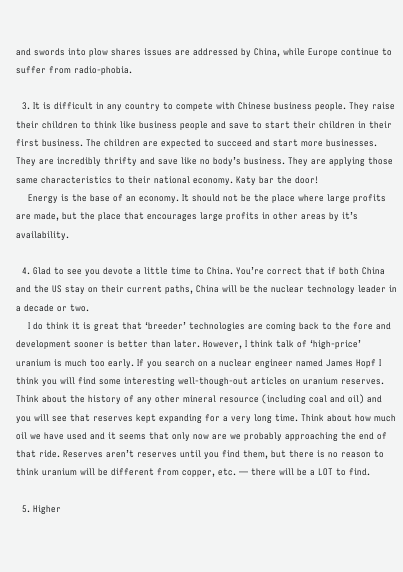and swords into plow shares issues are addressed by China, while Europe continue to suffer from radio-phobia.

  3. It is difficult in any country to compete with Chinese business people. They raise their children to think like business people and save to start their children in their first business. The children are expected to succeed and start more businesses. They are incredibly thrifty and save like no body’s business. They are applying those same characteristics to their national economy. Katy bar the door!
    Energy is the base of an economy. It should not be the place where large profits are made, but the place that encourages large profits in other areas by it’s availability.

  4. Glad to see you devote a little time to China. You’re correct that if both China and the US stay on their current paths, China will be the nuclear technology leader in a decade or two.
    I do think it is great that ‘breeder’ technologies are coming back to the fore and development sooner is better than later. However, I think talk of ‘high-price’ uranium is much too early. If you search on a nuclear engineer named James Hopf I think you will find some interesting well-though-out articles on uranium reserves. Think about the history of any other mineral resource (including coal and oil) and you will see that reserves kept expanding for a very long time. Think about how much oil we have used and it seems that only now are we probably approaching the end of that ride. Reserves aren’t reserves until you find them, but there is no reason to think uranium will be different from copper, etc. — there will be a LOT to find.

  5. Higher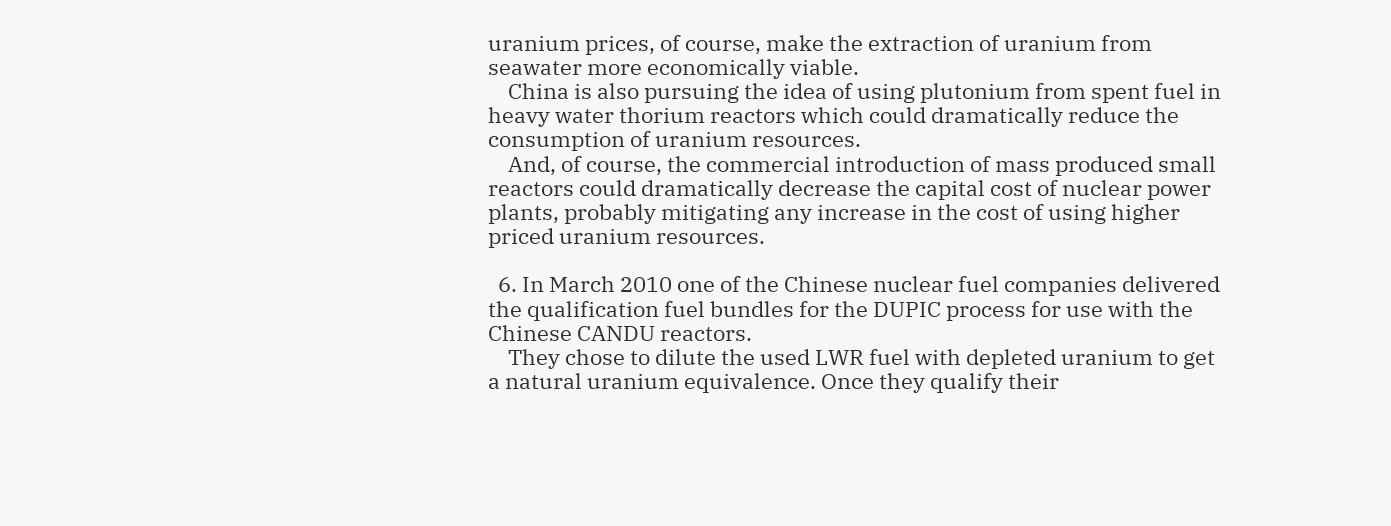uranium prices, of course, make the extraction of uranium from seawater more economically viable.
    China is also pursuing the idea of using plutonium from spent fuel in heavy water thorium reactors which could dramatically reduce the consumption of uranium resources.
    And, of course, the commercial introduction of mass produced small reactors could dramatically decrease the capital cost of nuclear power plants, probably mitigating any increase in the cost of using higher priced uranium resources.

  6. In March 2010 one of the Chinese nuclear fuel companies delivered the qualification fuel bundles for the DUPIC process for use with the Chinese CANDU reactors.
    They chose to dilute the used LWR fuel with depleted uranium to get a natural uranium equivalence. Once they qualify their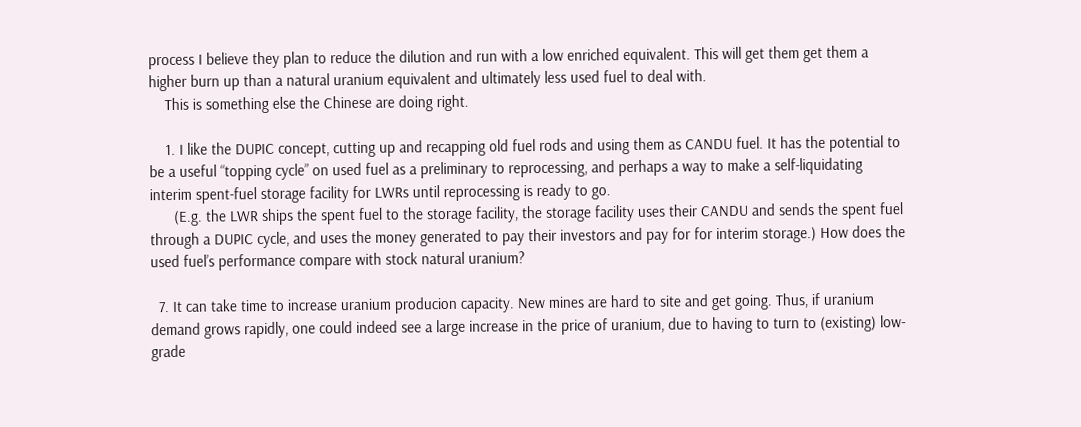process I believe they plan to reduce the dilution and run with a low enriched equivalent. This will get them get them a higher burn up than a natural uranium equivalent and ultimately less used fuel to deal with.
    This is something else the Chinese are doing right.

    1. I like the DUPIC concept, cutting up and recapping old fuel rods and using them as CANDU fuel. It has the potential to be a useful “topping cycle” on used fuel as a preliminary to reprocessing, and perhaps a way to make a self-liquidating interim spent-fuel storage facility for LWRs until reprocessing is ready to go.
      (E.g. the LWR ships the spent fuel to the storage facility, the storage facility uses their CANDU and sends the spent fuel through a DUPIC cycle, and uses the money generated to pay their investors and pay for for interim storage.) How does the used fuel’s performance compare with stock natural uranium?

  7. It can take time to increase uranium producion capacity. New mines are hard to site and get going. Thus, if uranium demand grows rapidly, one could indeed see a large increase in the price of uranium, due to having to turn to (existing) low-grade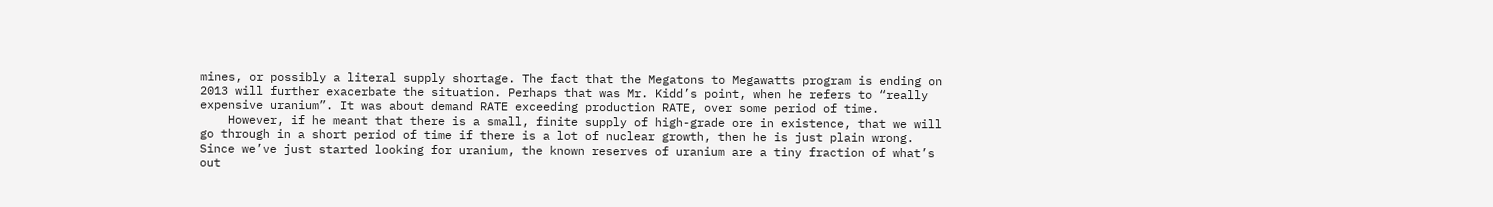mines, or possibly a literal supply shortage. The fact that the Megatons to Megawatts program is ending on 2013 will further exacerbate the situation. Perhaps that was Mr. Kidd’s point, when he refers to “really expensive uranium”. It was about demand RATE exceeding production RATE, over some period of time.
    However, if he meant that there is a small, finite supply of high-grade ore in existence, that we will go through in a short period of time if there is a lot of nuclear growth, then he is just plain wrong. Since we’ve just started looking for uranium, the known reserves of uranium are a tiny fraction of what’s out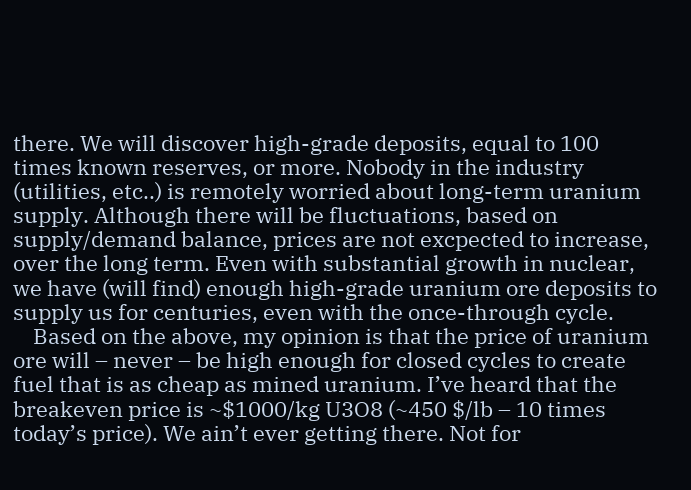there. We will discover high-grade deposits, equal to 100 times known reserves, or more. Nobody in the industry (utilities, etc..) is remotely worried about long-term uranium supply. Although there will be fluctuations, based on supply/demand balance, prices are not excpected to increase, over the long term. Even with substantial growth in nuclear, we have (will find) enough high-grade uranium ore deposits to supply us for centuries, even with the once-through cycle.
    Based on the above, my opinion is that the price of uranium ore will – never – be high enough for closed cycles to create fuel that is as cheap as mined uranium. I’ve heard that the breakeven price is ~$1000/kg U3O8 (~450 $/lb – 10 times today’s price). We ain’t ever getting there. Not for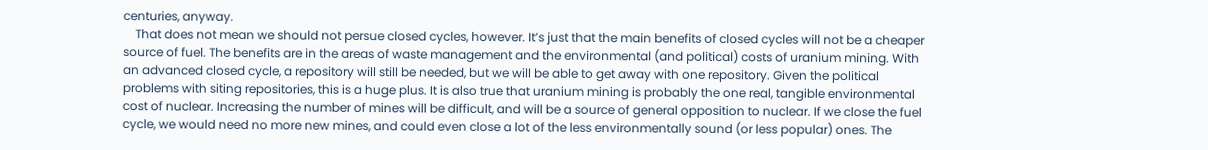centuries, anyway.
    That does not mean we should not persue closed cycles, however. It’s just that the main benefits of closed cycles will not be a cheaper source of fuel. The benefits are in the areas of waste management and the environmental (and political) costs of uranium mining. With an advanced closed cycle, a repository will still be needed, but we will be able to get away with one repository. Given the political problems with siting repositories, this is a huge plus. It is also true that uranium mining is probably the one real, tangible environmental cost of nuclear. Increasing the number of mines will be difficult, and will be a source of general opposition to nuclear. If we close the fuel cycle, we would need no more new mines, and could even close a lot of the less environmentally sound (or less popular) ones. The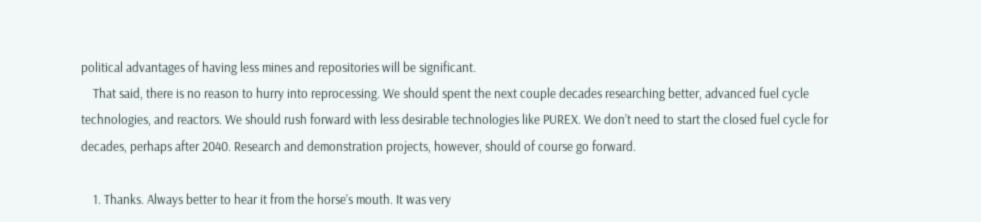political advantages of having less mines and repositories will be significant.
    That said, there is no reason to hurry into reprocessing. We should spent the next couple decades researching better, advanced fuel cycle technologies, and reactors. We should rush forward with less desirable technologies like PUREX. We don’t need to start the closed fuel cycle for decades, perhaps after 2040. Research and demonstration projects, however, should of course go forward.

    1. Thanks. Always better to hear it from the horse’s mouth. It was very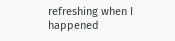refreshing when I happened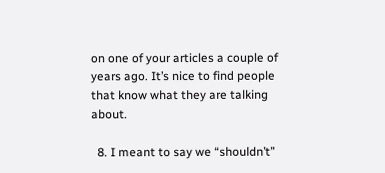on one of your articles a couple of years ago. It’s nice to find people that know what they are talking about.

  8. I meant to say we “shouldn’t”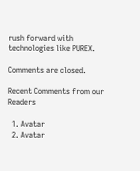rush forward with technologies like PUREX.

Comments are closed.

Recent Comments from our Readers

  1. Avatar
  2. Avatar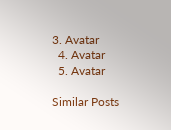3. Avatar
  4. Avatar
  5. Avatar

Similar Posts